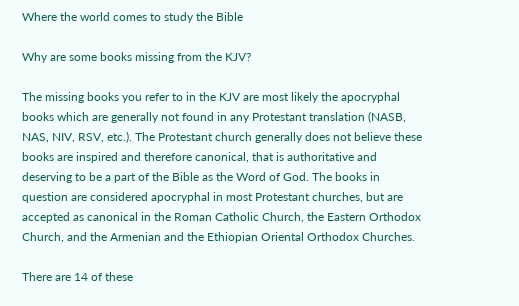Where the world comes to study the Bible

Why are some books missing from the KJV?

The missing books you refer to in the KJV are most likely the apocryphal books which are generally not found in any Protestant translation (NASB, NAS, NIV, RSV, etc.). The Protestant church generally does not believe these books are inspired and therefore canonical, that is authoritative and deserving to be a part of the Bible as the Word of God. The books in question are considered apocryphal in most Protestant churches, but are accepted as canonical in the Roman Catholic Church, the Eastern Orthodox Church, and the Armenian and the Ethiopian Oriental Orthodox Churches.

There are 14 of these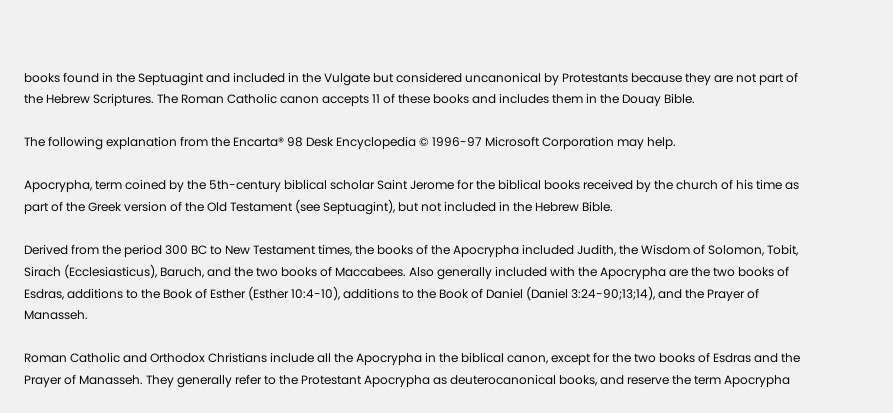books found in the Septuagint and included in the Vulgate but considered uncanonical by Protestants because they are not part of the Hebrew Scriptures. The Roman Catholic canon accepts 11 of these books and includes them in the Douay Bible.

The following explanation from the Encarta® 98 Desk Encyclopedia © 1996-97 Microsoft Corporation may help.

Apocrypha, term coined by the 5th-century biblical scholar Saint Jerome for the biblical books received by the church of his time as part of the Greek version of the Old Testament (see Septuagint), but not included in the Hebrew Bible.

Derived from the period 300 BC to New Testament times, the books of the Apocrypha included Judith, the Wisdom of Solomon, Tobit, Sirach (Ecclesiasticus), Baruch, and the two books of Maccabees. Also generally included with the Apocrypha are the two books of Esdras, additions to the Book of Esther (Esther 10:4-10), additions to the Book of Daniel (Daniel 3:24-90;13;14), and the Prayer of Manasseh.

Roman Catholic and Orthodox Christians include all the Apocrypha in the biblical canon, except for the two books of Esdras and the Prayer of Manasseh. They generally refer to the Protestant Apocrypha as deuterocanonical books, and reserve the term Apocrypha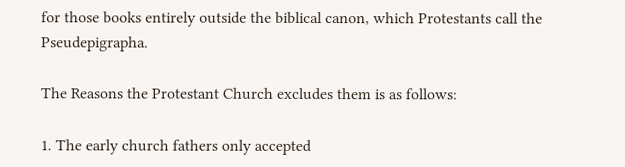for those books entirely outside the biblical canon, which Protestants call the Pseudepigrapha.

The Reasons the Protestant Church excludes them is as follows:

1. The early church fathers only accepted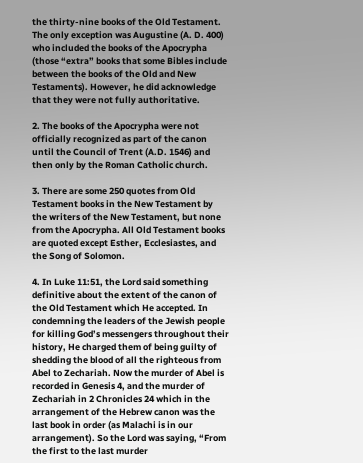the thirty-nine books of the Old Testament. The only exception was Augustine (A. D. 400) who included the books of the Apocrypha (those “extra” books that some Bibles include between the books of the Old and New Testaments). However, he did acknowledge that they were not fully authoritative.

2. The books of the Apocrypha were not officially recognized as part of the canon until the Council of Trent (A.D. 1546) and then only by the Roman Catholic church.

3. There are some 250 quotes from Old Testament books in the New Testament by the writers of the New Testament, but none from the Apocrypha. All Old Testament books are quoted except Esther, Ecclesiastes, and the Song of Solomon.

4. In Luke 11:51, the Lord said something definitive about the extent of the canon of the Old Testament which He accepted. In condemning the leaders of the Jewish people for killing God’s messengers throughout their history, He charged them of being guilty of shedding the blood of all the righteous from Abel to Zechariah. Now the murder of Abel is recorded in Genesis 4, and the murder of Zechariah in 2 Chronicles 24 which in the arrangement of the Hebrew canon was the last book in order (as Malachi is in our arrangement). So the Lord was saying, “From the first to the last murder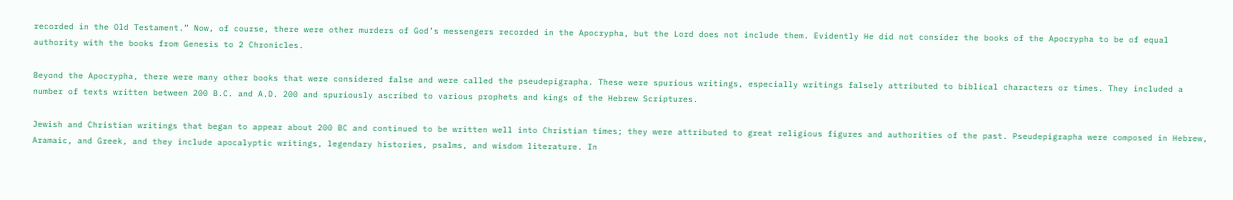recorded in the Old Testament.” Now, of course, there were other murders of God’s messengers recorded in the Apocrypha, but the Lord does not include them. Evidently He did not consider the books of the Apocrypha to be of equal authority with the books from Genesis to 2 Chronicles.

Beyond the Apocrypha, there were many other books that were considered false and were called the pseudepigrapha. These were spurious writings, especially writings falsely attributed to biblical characters or times. They included a number of texts written between 200 B.C. and A.D. 200 and spuriously ascribed to various prophets and kings of the Hebrew Scriptures.

Jewish and Christian writings that began to appear about 200 BC and continued to be written well into Christian times; they were attributed to great religious figures and authorities of the past. Pseudepigrapha were composed in Hebrew, Aramaic, and Greek, and they include apocalyptic writings, legendary histories, psalms, and wisdom literature. In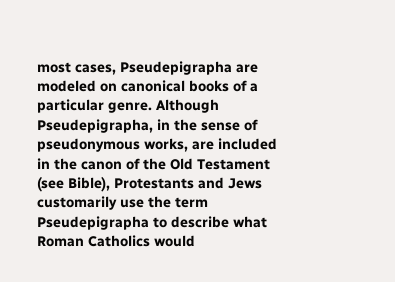most cases, Pseudepigrapha are modeled on canonical books of a particular genre. Although Pseudepigrapha, in the sense of pseudonymous works, are included in the canon of the Old Testament (see Bible), Protestants and Jews customarily use the term Pseudepigrapha to describe what Roman Catholics would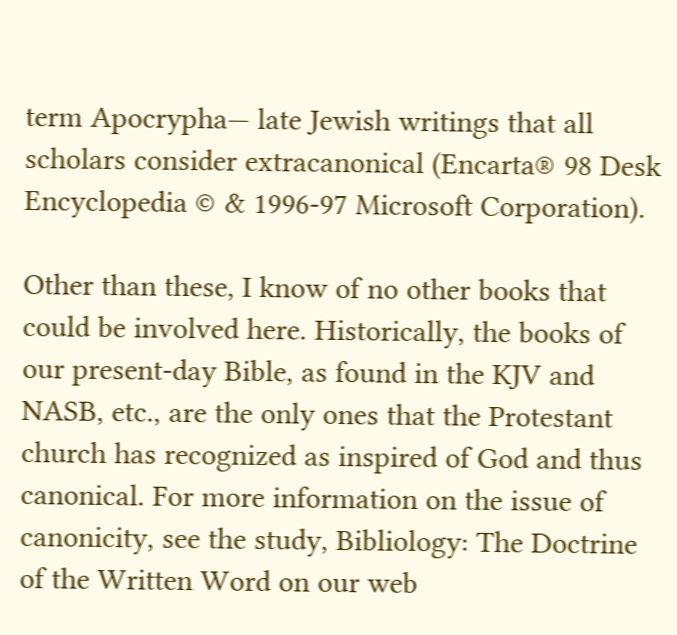term Apocrypha— late Jewish writings that all scholars consider extracanonical (Encarta® 98 Desk Encyclopedia © & 1996-97 Microsoft Corporation).

Other than these, I know of no other books that could be involved here. Historically, the books of our present-day Bible, as found in the KJV and NASB, etc., are the only ones that the Protestant church has recognized as inspired of God and thus canonical. For more information on the issue of canonicity, see the study, Bibliology: The Doctrine of the Written Word on our web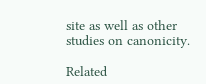site as well as other studies on canonicity.

Related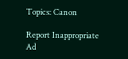Topics: Canon

Report Inappropriate Ad